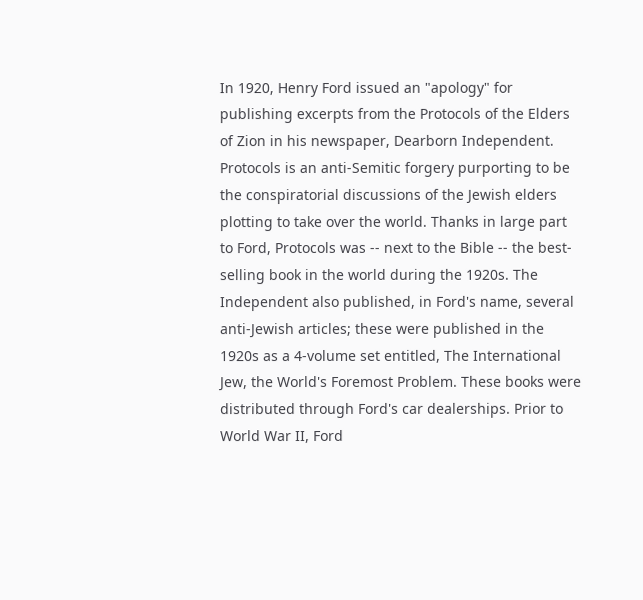In 1920, Henry Ford issued an "apology" for publishing excerpts from the Protocols of the Elders of Zion in his newspaper, Dearborn Independent. Protocols is an anti-Semitic forgery purporting to be the conspiratorial discussions of the Jewish elders plotting to take over the world. Thanks in large part to Ford, Protocols was -- next to the Bible -- the best-selling book in the world during the 1920s. The Independent also published, in Ford's name, several anti-Jewish articles; these were published in the 1920s as a 4-volume set entitled, The International Jew, the World's Foremost Problem. These books were distributed through Ford's car dealerships. Prior to World War II, Ford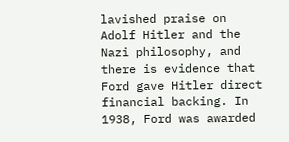lavished praise on Adolf Hitler and the Nazi philosophy, and there is evidence that Ford gave Hitler direct financial backing. In 1938, Ford was awarded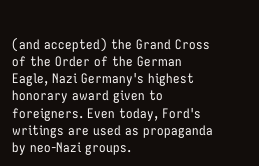(and accepted) the Grand Cross of the Order of the German Eagle, Nazi Germany's highest honorary award given to foreigners. Even today, Ford's writings are used as propaganda by neo-Nazi groups.